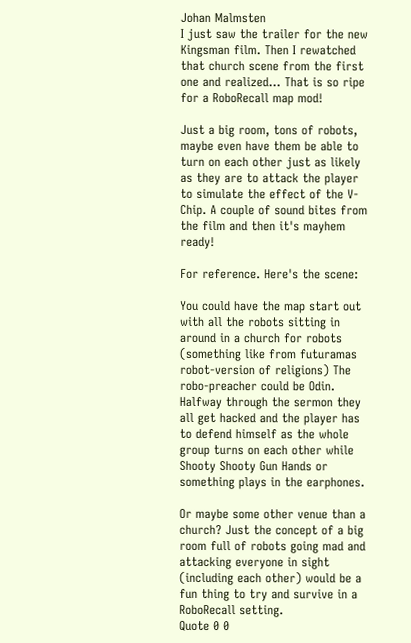Johan Malmsten
I just saw the trailer for the new Kingsman film. Then I rewatched that church scene from the first one and realized... That is so ripe for a RoboRecall map mod!

Just a big room, tons of robots, maybe even have them be able to turn on each other just as likely as they are to attack the player to simulate the effect of the V-Chip. A couple of sound bites from the film and then it's mayhem ready!

For reference. Here's the scene:

You could have the map start out with all the robots sitting in around in a church for robots (something like from futuramas robot-version of religions) The robo-preacher could be Odin. Halfway through the sermon they all get hacked and the player has to defend himself as the whole group turns on each other while Shooty Shooty Gun Hands or something plays in the earphones.

Or maybe some other venue than a church? Just the concept of a big room full of robots going mad and attacking everyone in sight (including each other) would be a fun thing to try and survive in a RoboRecall setting.
Quote 0 0